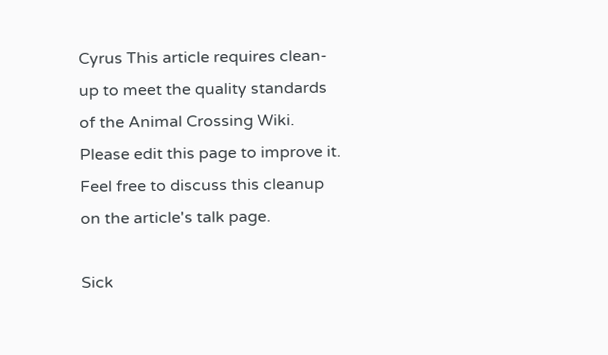Cyrus This article requires clean-up to meet the quality standards of the Animal Crossing Wiki.
Please edit this page to improve it. Feel free to discuss this cleanup on the article's talk page.

Sick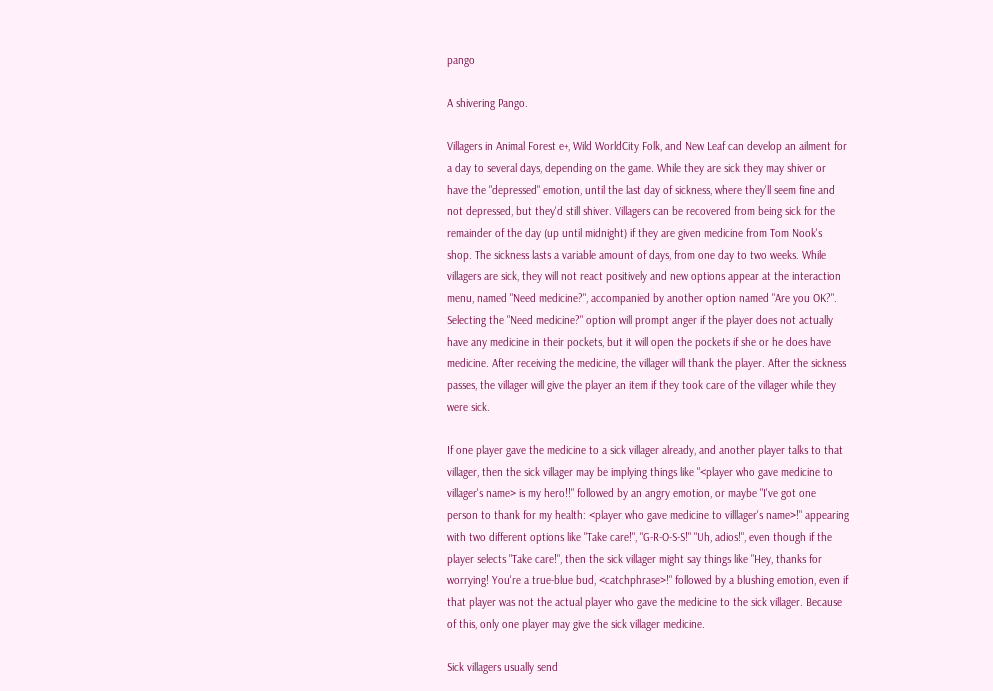pango

A shivering Pango.

Villagers in Animal Forest e+, Wild WorldCity Folk, and New Leaf can develop an ailment for a day to several days, depending on the game. While they are sick they may shiver or have the "depressed" emotion, until the last day of sickness, where they'll seem fine and not depressed, but they'd still shiver. Villagers can be recovered from being sick for the remainder of the day (up until midnight) if they are given medicine from Tom Nook's shop. The sickness lasts a variable amount of days, from one day to two weeks. While villagers are sick, they will not react positively and new options appear at the interaction menu, named "Need medicine?", accompanied by another option named "Are you OK?". Selecting the "Need medicine?" option will prompt anger if the player does not actually have any medicine in their pockets, but it will open the pockets if she or he does have medicine. After receiving the medicine, the villager will thank the player. After the sickness passes, the villager will give the player an item if they took care of the villager while they were sick.

If one player gave the medicine to a sick villager already, and another player talks to that villager, then the sick villager may be implying things like "<player who gave medicine to villager's name> is my hero!!" followed by an angry emotion, or maybe "I've got one person to thank for my health: <player who gave medicine to villlager's name>!" appearing with two different options like "Take care!", "G-R-O-S-S!" "Uh, adios!", even though if the player selects "Take care!", then the sick villager might say things like "Hey, thanks for worrying! You're a true-blue bud, <catchphrase>!" followed by a blushing emotion, even if that player was not the actual player who gave the medicine to the sick villager. Because of this, only one player may give the sick villager medicine.

Sick villagers usually send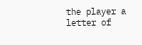the player a letter of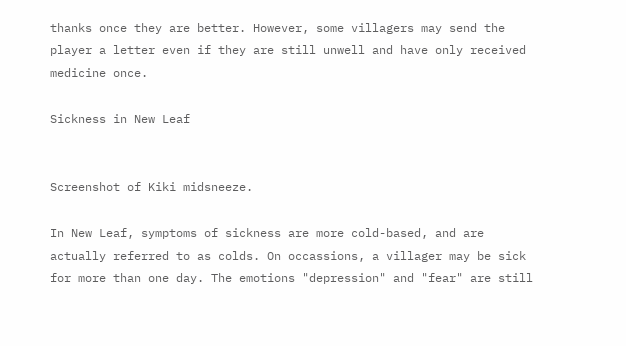thanks once they are better. However, some villagers may send the player a letter even if they are still unwell and have only received medicine once.

Sickness in New Leaf


Screenshot of Kiki midsneeze.

In New Leaf, symptoms of sickness are more cold-based, and are actually referred to as colds. On occassions, a villager may be sick for more than one day. The emotions "depression" and "fear" are still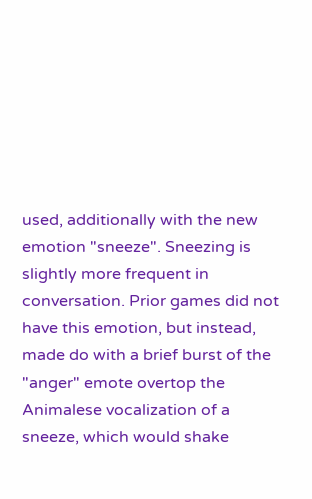used, additionally with the new emotion "sneeze". Sneezing is slightly more frequent in conversation. Prior games did not have this emotion, but instead, made do with a brief burst of the "anger" emote overtop the Animalese vocalization of a sneeze, which would shake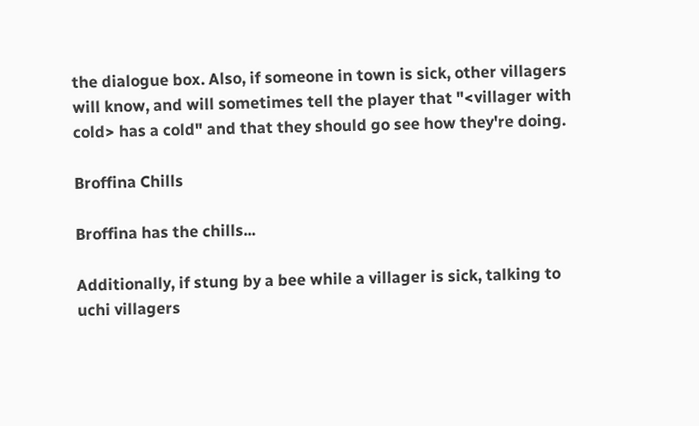the dialogue box. Also, if someone in town is sick, other villagers will know, and will sometimes tell the player that "<villager with cold> has a cold" and that they should go see how they're doing.

Broffina Chills

Broffina has the chills...

Additionally, if stung by a bee while a villager is sick, talking to uchi villagers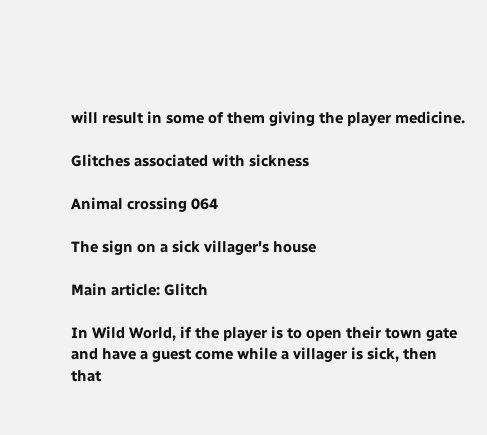will result in some of them giving the player medicine.

Glitches associated with sickness

Animal crossing 064

The sign on a sick villager's house

Main article: Glitch

In Wild World, if the player is to open their town gate and have a guest come while a villager is sick, then that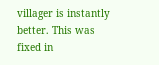villager is instantly better. This was fixed in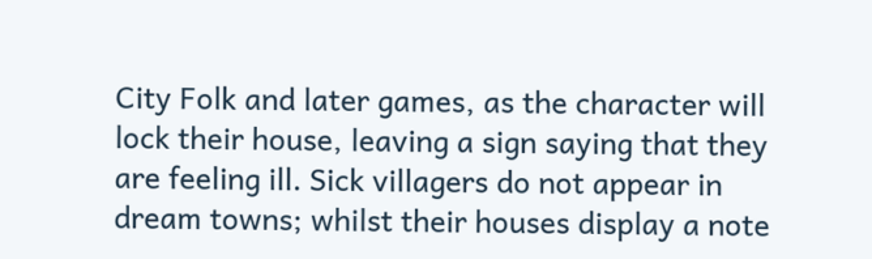City Folk and later games, as the character will lock their house, leaving a sign saying that they are feeling ill. Sick villagers do not appear in dream towns; whilst their houses display a note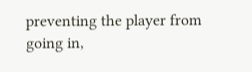preventing the player from going in,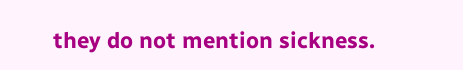they do not mention sickness.